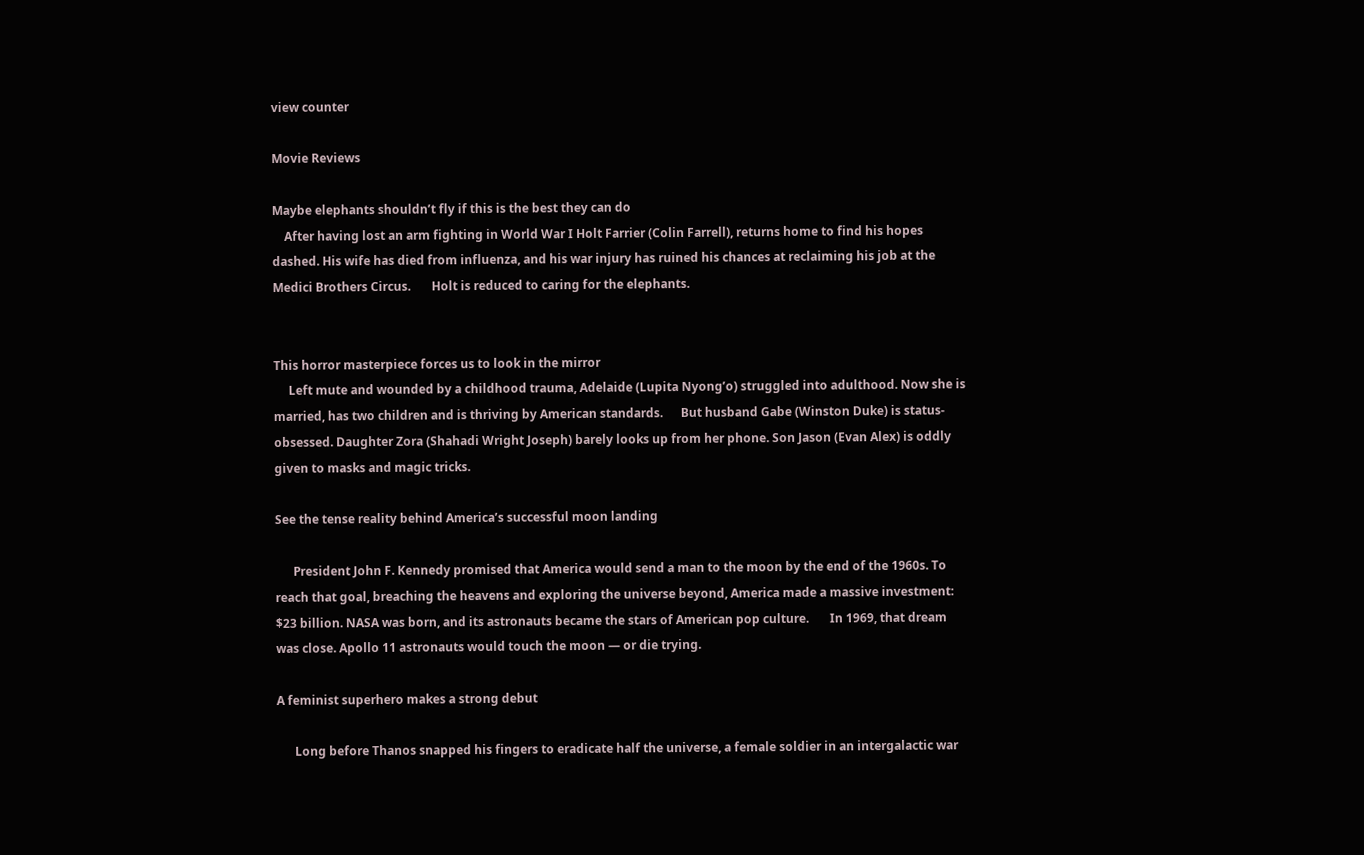view counter

Movie Reviews

Maybe elephants shouldn’t fly if this is the best they can do
    After having lost an arm fighting in World War I Holt Farrier (Colin Farrell), returns home to find his hopes dashed. His wife has died from influenza, and his war injury has ruined his chances at reclaiming his job at the Medici Brothers Circus.       Holt is reduced to caring for the elephants.


This horror masterpiece forces us to look in the mirror
     Left mute and wounded by a childhood trauma, Adelaide (Lupita Nyong’o) struggled into adulthood. Now she is married, has two children and is thriving by American standards.      But husband Gabe (Winston Duke) is status-obsessed. Daughter Zora (Shahadi Wright Joseph) barely looks up from her phone. Son Jason (Evan Alex) is oddly given to masks and magic tricks.

See the tense reality behind America’s successful moon landing

      President John F. Kennedy promised that America would send a man to the moon by the end of the 1960s. To reach that goal, breaching the heavens and exploring the universe beyond, America made a massive investment: $23 billion. NASA was born, and its astronauts became the stars of American pop culture.       In 1969, that dream was close. Apollo 11 astronauts would touch the moon — or die trying.

A feminist superhero makes a strong debut

      Long before Thanos snapped his fingers to eradicate half the universe, a female soldier in an intergalactic war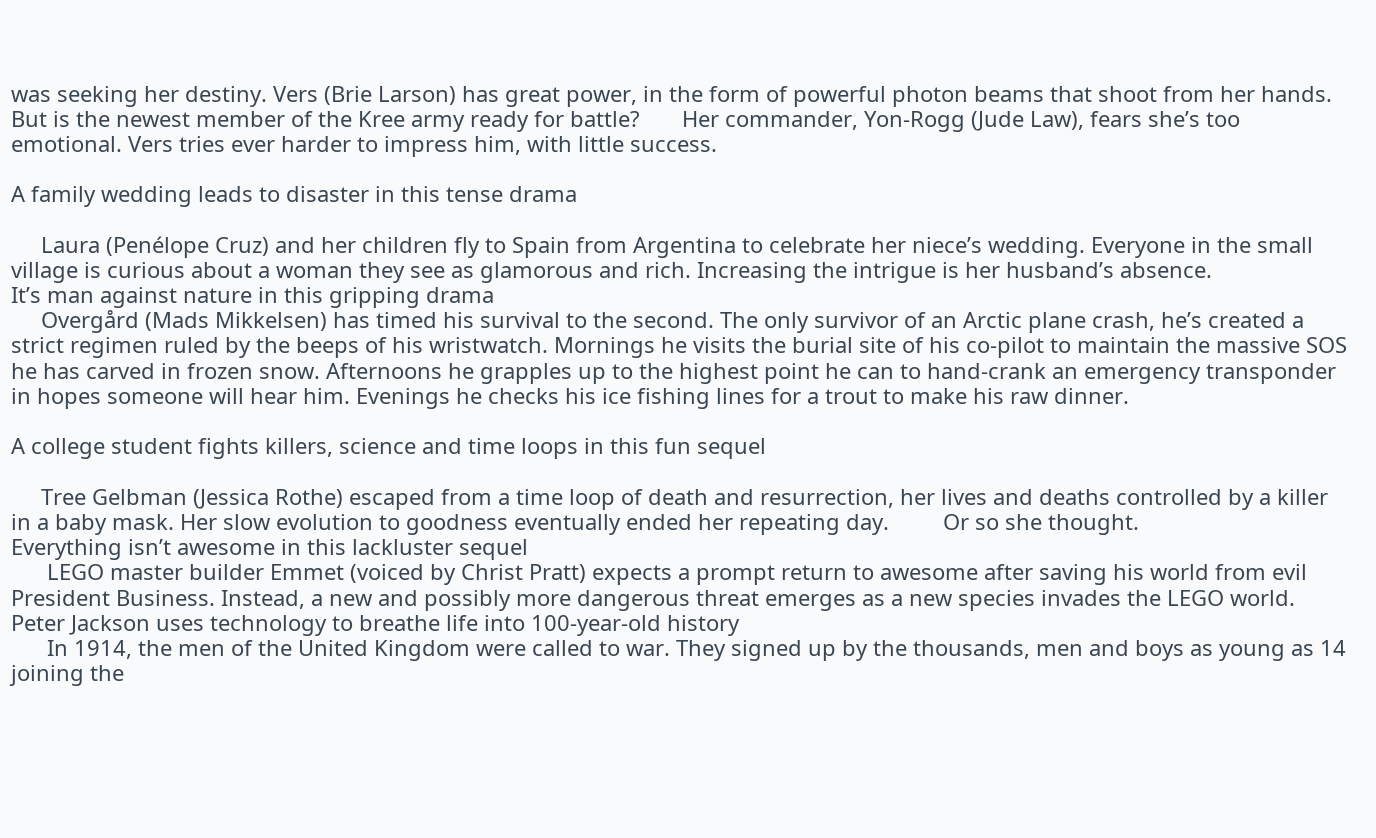was seeking her destiny. Vers (Brie Larson) has great power, in the form of powerful photon beams that shoot from her hands. But is the newest member of the Kree army ready for battle?       Her commander, Yon-Rogg (Jude Law), fears she’s too emotional. Vers tries ever harder to impress him, with little success.

A family wedding leads to disaster in this tense drama

     Laura (Penélope Cruz) and her children fly to Spain from Argentina to celebrate her niece’s wedding. Everyone in the small village is curious about a woman they see as glamorous and rich. Increasing the intrigue is her husband’s absence.
It’s man against nature in this gripping drama
     Overgård (Mads Mikkelsen) has timed his survival to the second. The only survivor of an Arctic plane crash, he’s created a strict regimen ruled by the beeps of his wristwatch. Mornings he visits the burial site of his co-pilot to maintain the massive SOS he has carved in frozen snow. Afternoons he grapples up to the highest point he can to hand-crank an emergency transponder in hopes someone will hear him. Evenings he checks his ice fishing lines for a trout to make his raw dinner.

A college student fights killers, science and time loops in this fun sequel

     Tree Gelbman (Jessica Rothe) escaped from a time loop of death and resurrection, her lives and deaths controlled by a killer in a baby mask. Her slow evolution to goodness eventually ended her repeating day.         Or so she thought.
Everything isn’t awesome in this lackluster sequel
      LEGO master builder Emmet (voiced by Christ Pratt) expects a prompt return to awesome after saving his world from evil President Business. Instead, a new and possibly more dangerous threat emerges as a new species invades the LEGO world.
Peter Jackson uses technology to breathe life into 100-year-old history
      In 1914, the men of the United Kingdom were called to war. They signed up by the thousands, men and boys as young as 14 joining the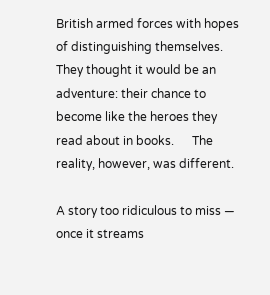British armed forces with hopes of distinguishing themselves.       They thought it would be an adventure: their chance to become like the heroes they read about in books.      The reality, however, was different.

A story too ridiculous to miss — once it streams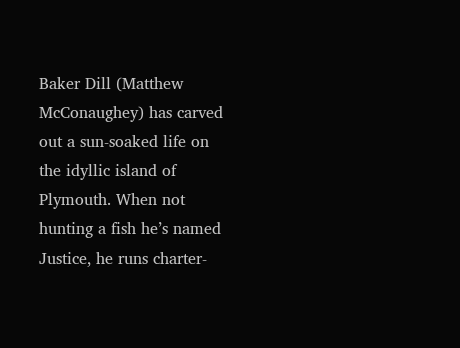Baker Dill (Matthew McConaughey) has carved out a sun-soaked life on the idyllic island of Plymouth. When not hunting a fish he’s named Justice, he runs charter-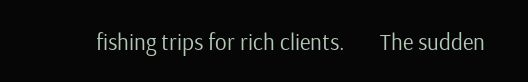fishing trips for rich clients.       The sudden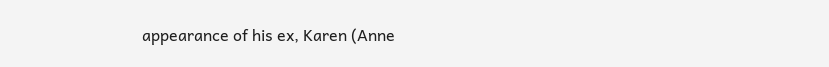appearance of his ex, Karen (Anne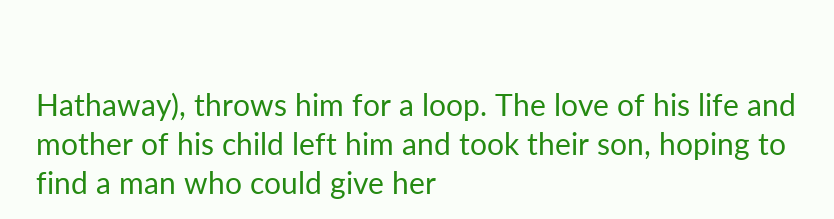Hathaway), throws him for a loop. The love of his life and mother of his child left him and took their son, hoping to find a man who could give her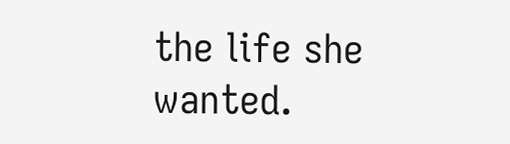the life she wanted.